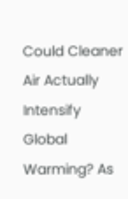Could Cleaner Air Actually Intensify Global Warming? As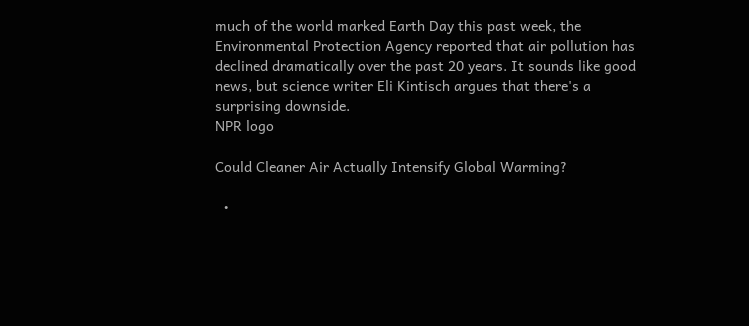much of the world marked Earth Day this past week, the Environmental Protection Agency reported that air pollution has declined dramatically over the past 20 years. It sounds like good news, but science writer Eli Kintisch argues that there's a surprising downside.
NPR logo

Could Cleaner Air Actually Intensify Global Warming?

  •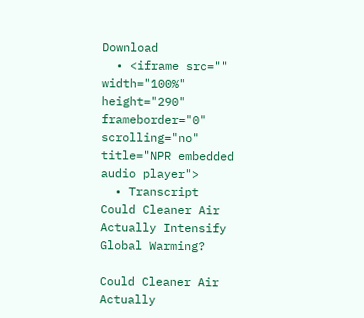Download
  • <iframe src="" width="100%" height="290" frameborder="0" scrolling="no" title="NPR embedded audio player">
  • Transcript
Could Cleaner Air Actually Intensify Global Warming?

Could Cleaner Air Actually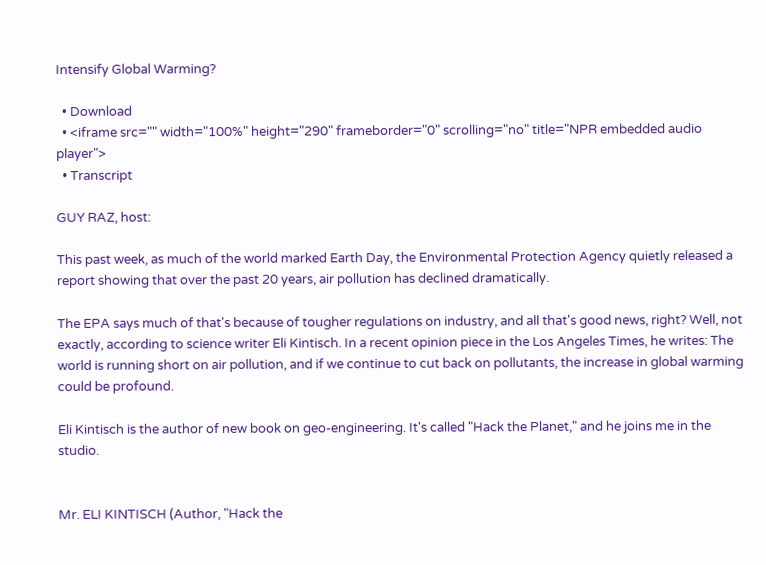Intensify Global Warming?

  • Download
  • <iframe src="" width="100%" height="290" frameborder="0" scrolling="no" title="NPR embedded audio player">
  • Transcript

GUY RAZ, host:

This past week, as much of the world marked Earth Day, the Environmental Protection Agency quietly released a report showing that over the past 20 years, air pollution has declined dramatically.

The EPA says much of that's because of tougher regulations on industry, and all that's good news, right? Well, not exactly, according to science writer Eli Kintisch. In a recent opinion piece in the Los Angeles Times, he writes: The world is running short on air pollution, and if we continue to cut back on pollutants, the increase in global warming could be profound.

Eli Kintisch is the author of new book on geo-engineering. It's called "Hack the Planet," and he joins me in the studio.


Mr. ELI KINTISCH (Author, "Hack the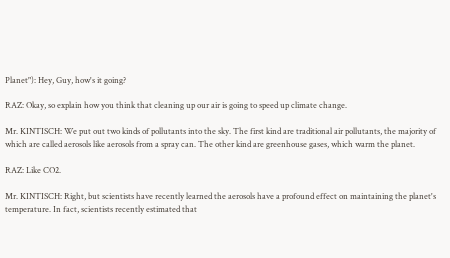Planet"): Hey, Guy, how's it going?

RAZ: Okay, so explain how you think that cleaning up our air is going to speed up climate change.

Mr. KINTISCH: We put out two kinds of pollutants into the sky. The first kind are traditional air pollutants, the majority of which are called aerosols like aerosols from a spray can. The other kind are greenhouse gases, which warm the planet.

RAZ: Like CO2.

Mr. KINTISCH: Right, but scientists have recently learned the aerosols have a profound effect on maintaining the planet's temperature. In fact, scientists recently estimated that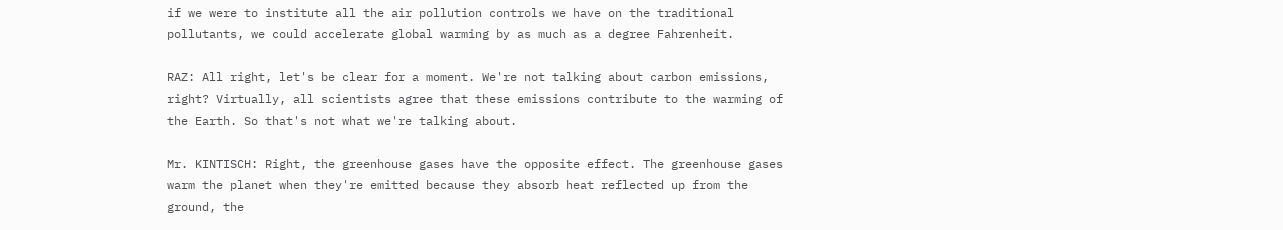if we were to institute all the air pollution controls we have on the traditional pollutants, we could accelerate global warming by as much as a degree Fahrenheit.

RAZ: All right, let's be clear for a moment. We're not talking about carbon emissions, right? Virtually, all scientists agree that these emissions contribute to the warming of the Earth. So that's not what we're talking about.

Mr. KINTISCH: Right, the greenhouse gases have the opposite effect. The greenhouse gases warm the planet when they're emitted because they absorb heat reflected up from the ground, the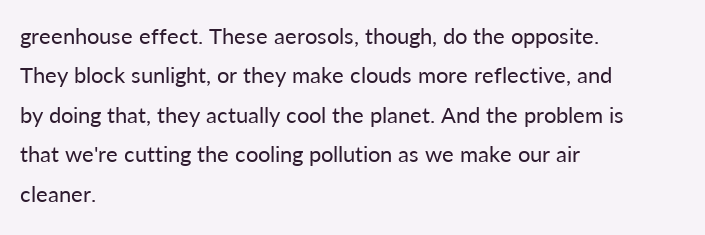greenhouse effect. These aerosols, though, do the opposite. They block sunlight, or they make clouds more reflective, and by doing that, they actually cool the planet. And the problem is that we're cutting the cooling pollution as we make our air cleaner.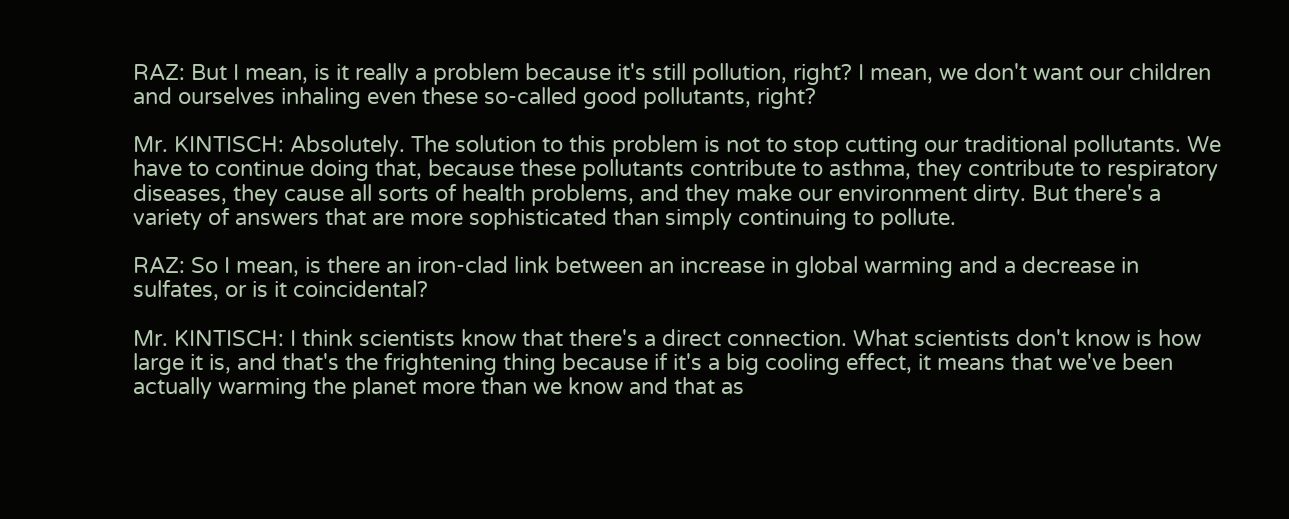RAZ: But I mean, is it really a problem because it's still pollution, right? I mean, we don't want our children and ourselves inhaling even these so-called good pollutants, right?

Mr. KINTISCH: Absolutely. The solution to this problem is not to stop cutting our traditional pollutants. We have to continue doing that, because these pollutants contribute to asthma, they contribute to respiratory diseases, they cause all sorts of health problems, and they make our environment dirty. But there's a variety of answers that are more sophisticated than simply continuing to pollute.

RAZ: So I mean, is there an iron-clad link between an increase in global warming and a decrease in sulfates, or is it coincidental?

Mr. KINTISCH: I think scientists know that there's a direct connection. What scientists don't know is how large it is, and that's the frightening thing because if it's a big cooling effect, it means that we've been actually warming the planet more than we know and that as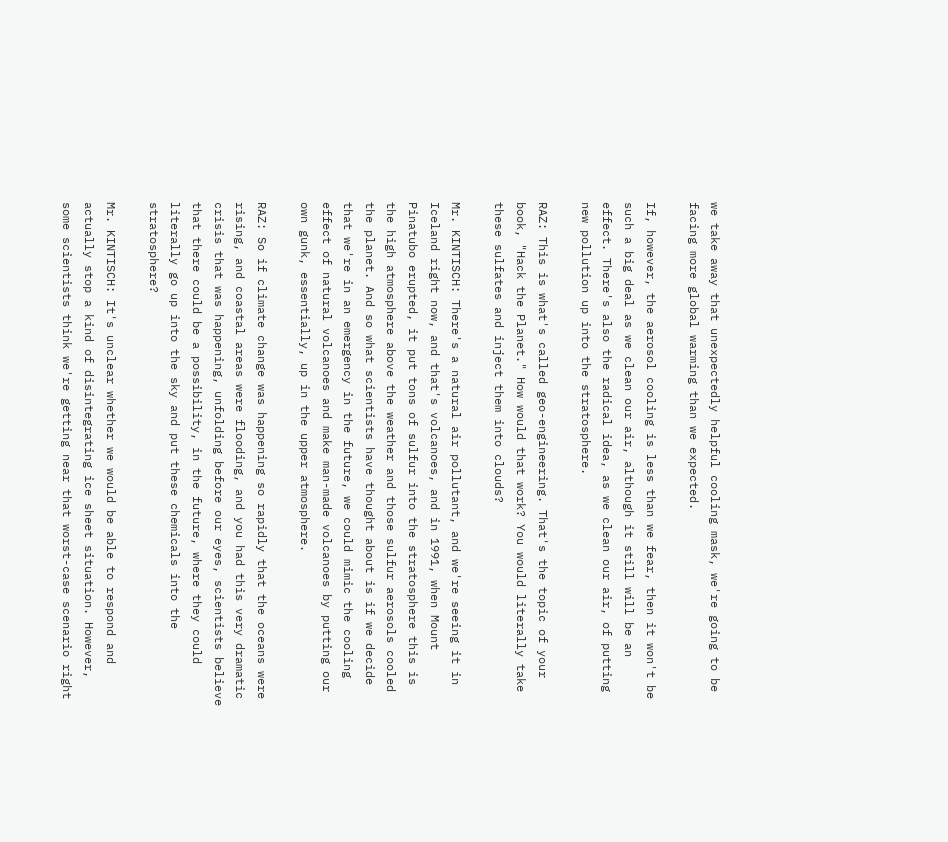we take away that unexpectedly helpful cooling mask, we're going to be facing more global warming than we expected.

If, however, the aerosol cooling is less than we fear, then it won't be such a big deal as we clean our air, although it still will be an effect. There's also the radical idea, as we clean our air, of putting new pollution up into the stratosphere.

RAZ: This is what's called geo-engineering. That's the topic of your book, "Hack the Planet." How would that work? You would literally take these sulfates and inject them into clouds?

Mr. KINTISCH: There's a natural air pollutant, and we're seeing it in Iceland right now, and that's volcanoes, and in 1991, when Mount Pinatubo erupted, it put tons of sulfur into the stratosphere this is the high atmosphere above the weather and those sulfur aerosols cooled the planet. And so what scientists have thought about is if we decide that we're in an emergency in the future, we could mimic the cooling effect of natural volcanoes and make man-made volcanoes by putting our own gunk, essentially, up in the upper atmosphere.

RAZ: So if climate change was happening so rapidly that the oceans were rising, and coastal areas were flooding, and you had this very dramatic crisis that was happening, unfolding before our eyes, scientists believe that there could be a possibility, in the future, where they could literally go up into the sky and put these chemicals into the stratosphere?

Mr. KINTISCH: It's unclear whether we would be able to respond and actually stop a kind of disintegrating ice sheet situation. However, some scientists think we're getting near that worst-case scenario right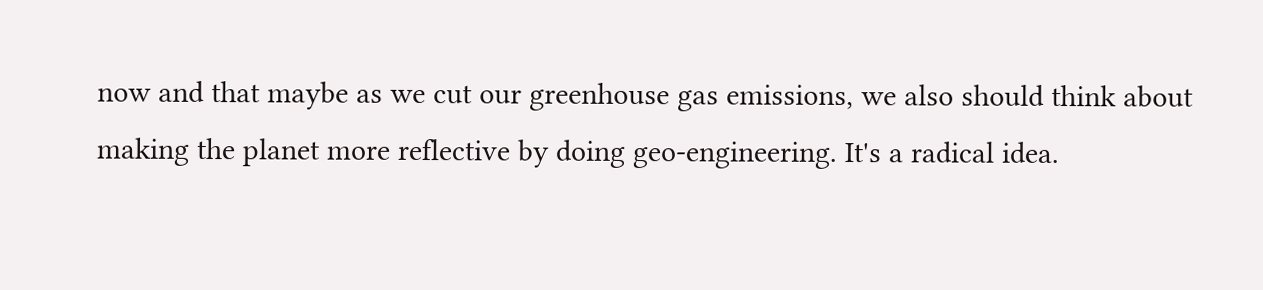now and that maybe as we cut our greenhouse gas emissions, we also should think about making the planet more reflective by doing geo-engineering. It's a radical idea.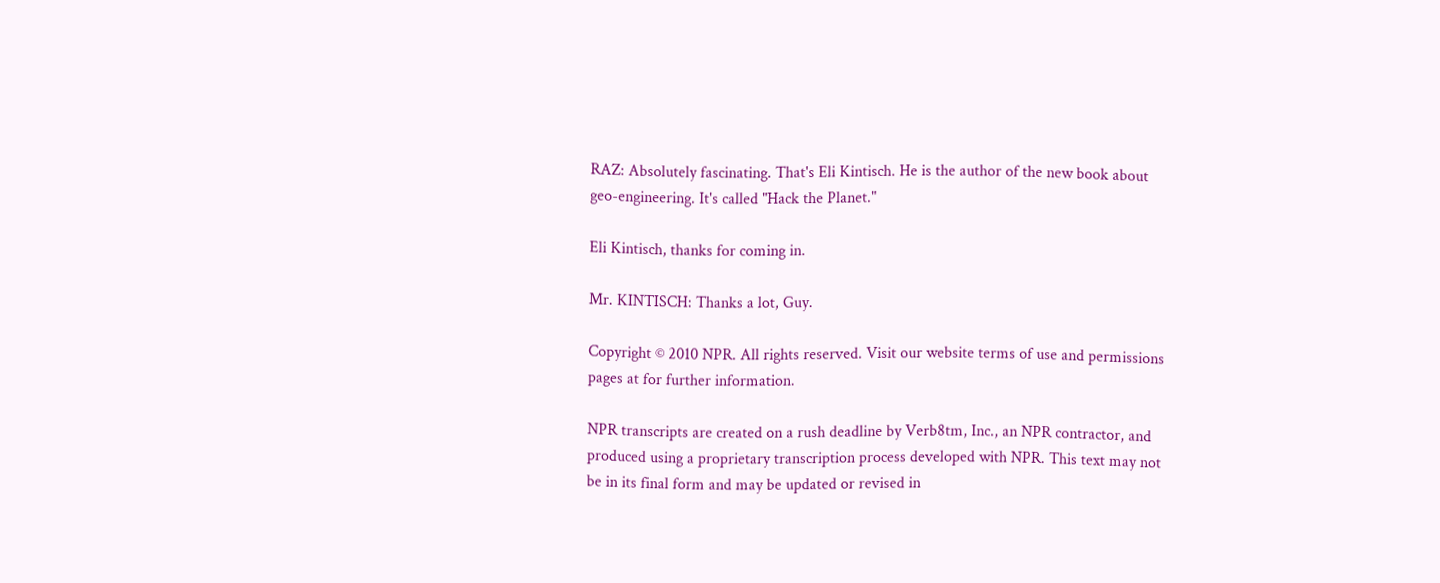RAZ: Absolutely fascinating. That's Eli Kintisch. He is the author of the new book about geo-engineering. It's called "Hack the Planet."

Eli Kintisch, thanks for coming in.

Mr. KINTISCH: Thanks a lot, Guy.

Copyright © 2010 NPR. All rights reserved. Visit our website terms of use and permissions pages at for further information.

NPR transcripts are created on a rush deadline by Verb8tm, Inc., an NPR contractor, and produced using a proprietary transcription process developed with NPR. This text may not be in its final form and may be updated or revised in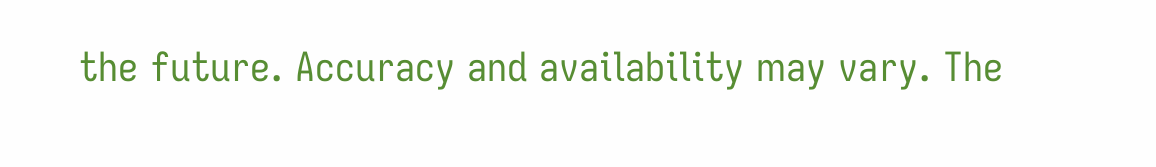the future. Accuracy and availability may vary. The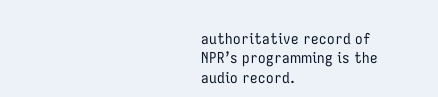authoritative record of NPR’s programming is the audio record.